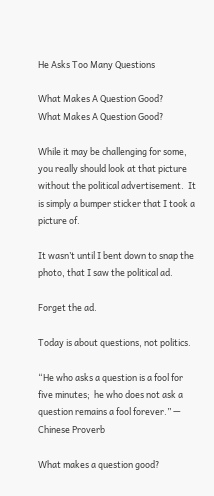He Asks Too Many Questions

What Makes A Question Good?
What Makes A Question Good?

While it may be challenging for some, you really should look at that picture without the political advertisement.  It is simply a bumper sticker that I took a picture of.

It wasn’t until I bent down to snap the photo, that I saw the political ad.

Forget the ad.

Today is about questions, not politics.

“He who asks a question is a fool for five minutes;  he who does not ask a question remains a fool forever.” — Chinese Proverb

What makes a question good?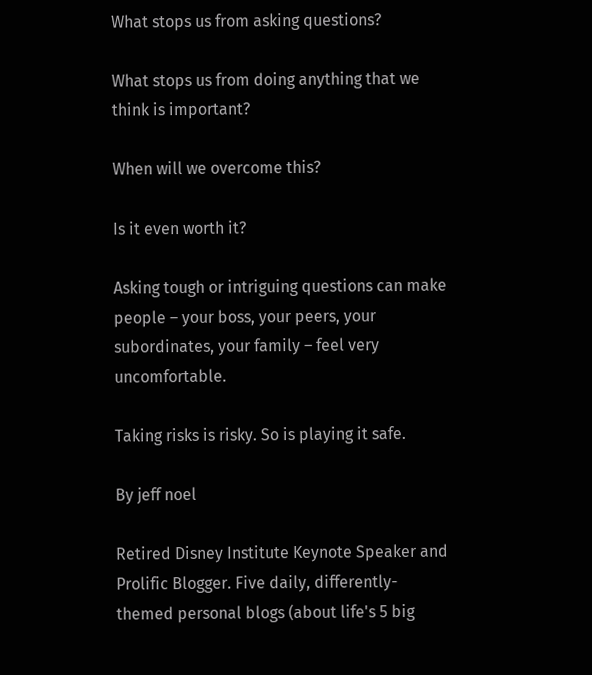What stops us from asking questions?

What stops us from doing anything that we think is important?

When will we overcome this?

Is it even worth it?

Asking tough or intriguing questions can make people – your boss, your peers, your subordinates, your family – feel very uncomfortable.

Taking risks is risky. So is playing it safe.

By jeff noel

Retired Disney Institute Keynote Speaker and Prolific Blogger. Five daily, differently-themed personal blogs (about life's 5 big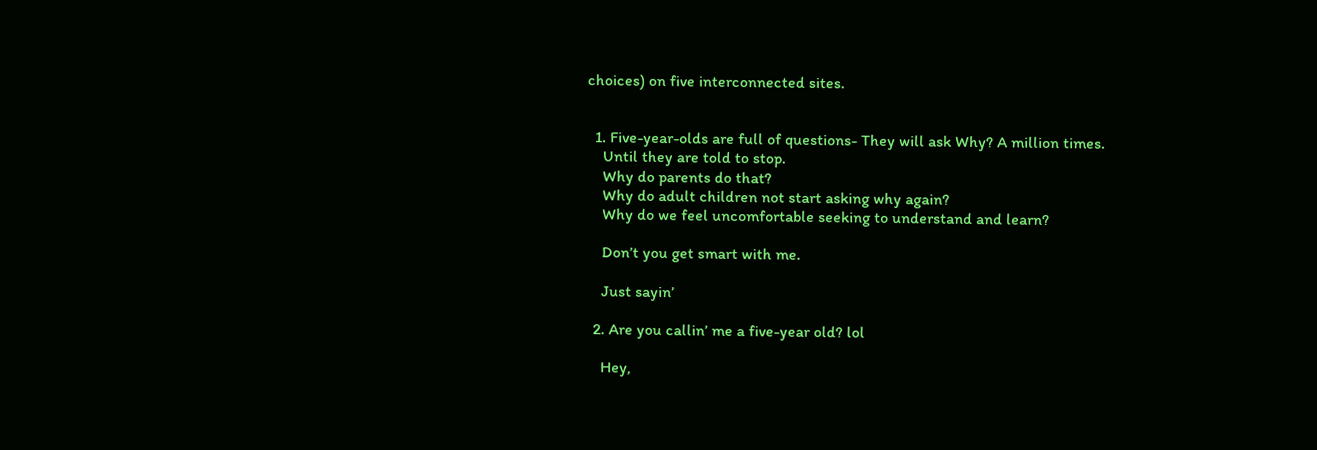choices) on five interconnected sites.


  1. Five-year-olds are full of questions- They will ask Why? A million times.
    Until they are told to stop.
    Why do parents do that?
    Why do adult children not start asking why again?
    Why do we feel uncomfortable seeking to understand and learn?

    Don’t you get smart with me.

    Just sayin’

  2. Are you callin’ me a five-year old? lol

    Hey,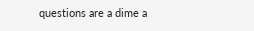questions are a dime a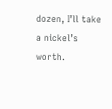dozen, I’ll take a nickel’s worth.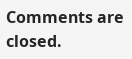Comments are closed.